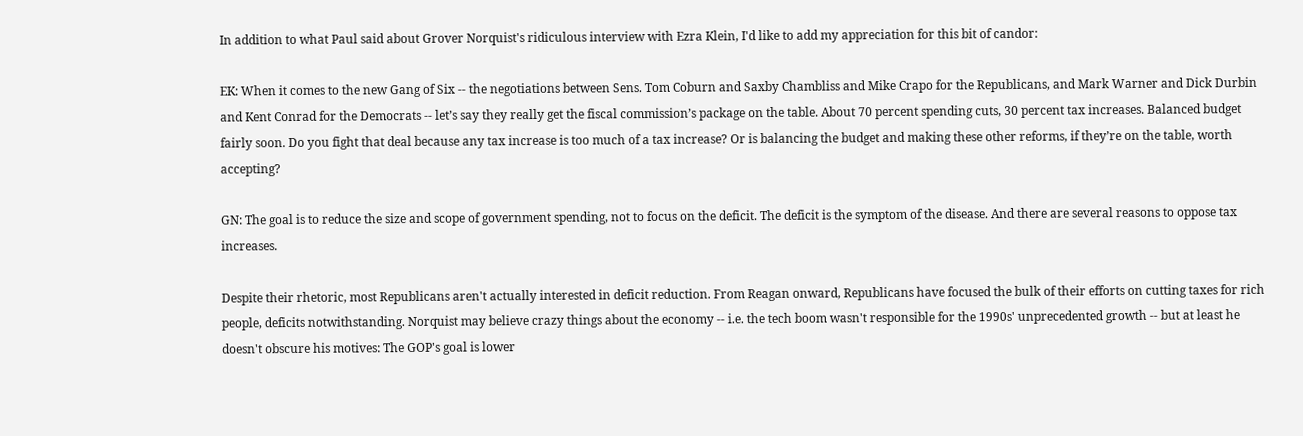In addition to what Paul said about Grover Norquist's ridiculous interview with Ezra Klein, I'd like to add my appreciation for this bit of candor:

EK: When it comes to the new Gang of Six -- the negotiations between Sens. Tom Coburn and Saxby Chambliss and Mike Crapo for the Republicans, and Mark Warner and Dick Durbin and Kent Conrad for the Democrats -- let’s say they really get the fiscal commission’s package on the table. About 70 percent spending cuts, 30 percent tax increases. Balanced budget fairly soon. Do you fight that deal because any tax increase is too much of a tax increase? Or is balancing the budget and making these other reforms, if they’re on the table, worth accepting?

GN: The goal is to reduce the size and scope of government spending, not to focus on the deficit. The deficit is the symptom of the disease. And there are several reasons to oppose tax increases.

Despite their rhetoric, most Republicans aren't actually interested in deficit reduction. From Reagan onward, Republicans have focused the bulk of their efforts on cutting taxes for rich people, deficits notwithstanding. Norquist may believe crazy things about the economy -- i.e. the tech boom wasn't responsible for the 1990s' unprecedented growth -- but at least he doesn't obscure his motives: The GOP's goal is lower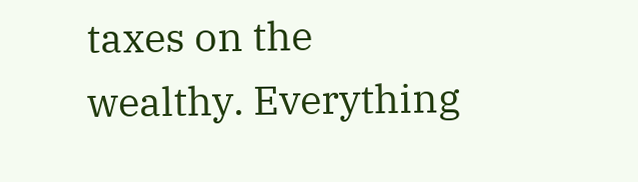taxes on the wealthy. Everything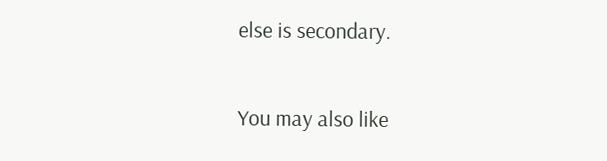else is secondary.

You may also like